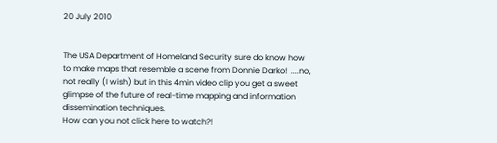20 July 2010


The USA Department of Homeland Security sure do know how to make maps that resemble a scene from Donnie Darko!  ....no, not really (I wish) but in this 4min video clip you get a sweet glimpse of the future of real-time mapping and information dissemination techniques.
How can you not click here to watch?!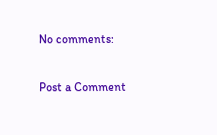No comments:

Post a Comment